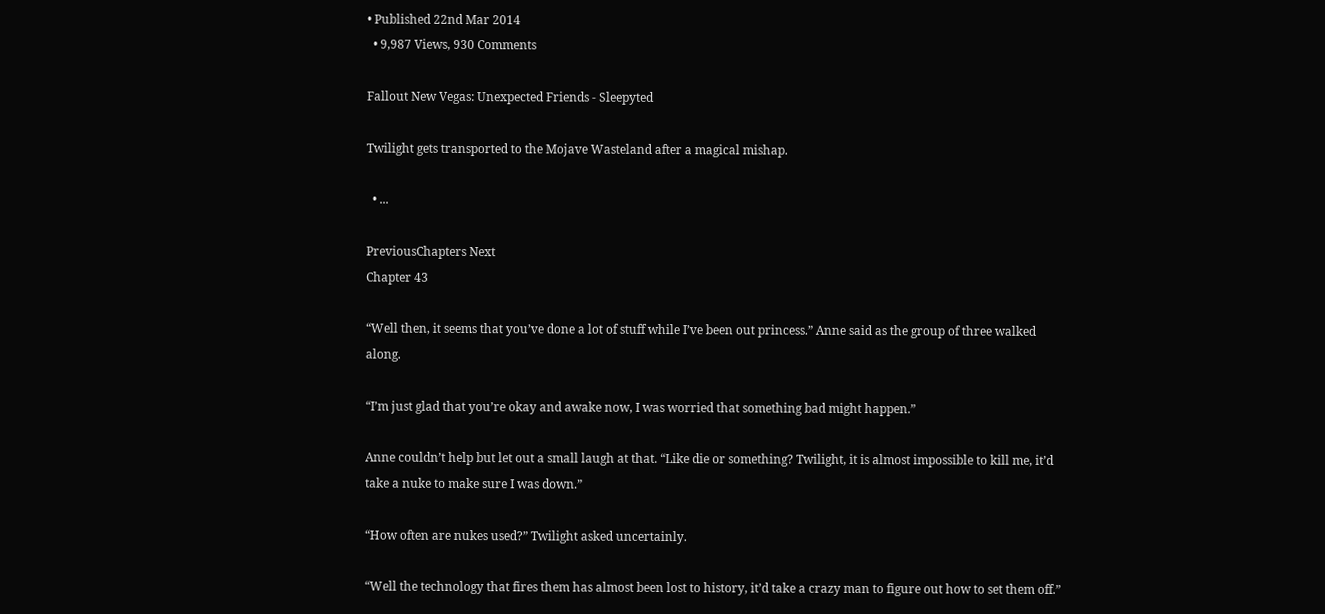• Published 22nd Mar 2014
  • 9,987 Views, 930 Comments

Fallout New Vegas: Unexpected Friends - Sleepyted

Twilight gets transported to the Mojave Wasteland after a magical mishap.

  • ...

PreviousChapters Next
Chapter 43

“Well then, it seems that you’ve done a lot of stuff while I’ve been out princess.” Anne said as the group of three walked along.

“I’m just glad that you’re okay and awake now, I was worried that something bad might happen.”

Anne couldn’t help but let out a small laugh at that. “Like die or something? Twilight, it is almost impossible to kill me, it’d take a nuke to make sure I was down.”

“How often are nukes used?” Twilight asked uncertainly.

“Well the technology that fires them has almost been lost to history, it’d take a crazy man to figure out how to set them off.”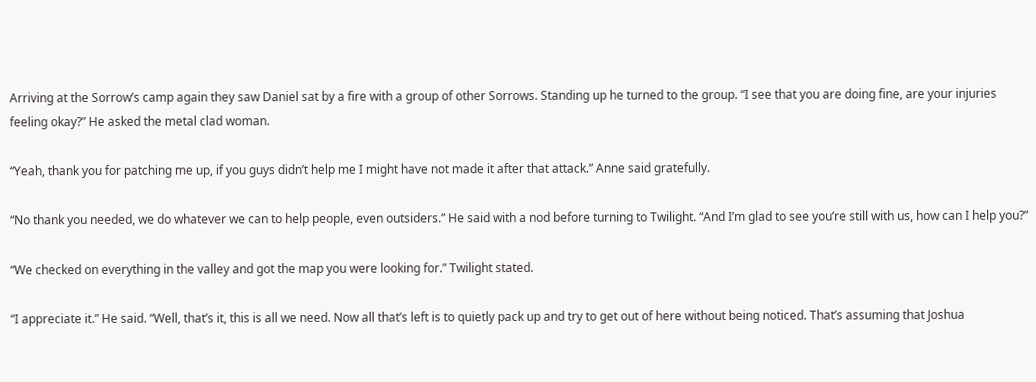Arriving at the Sorrow’s camp again they saw Daniel sat by a fire with a group of other Sorrows. Standing up he turned to the group. “I see that you are doing fine, are your injuries feeling okay?” He asked the metal clad woman.

“Yeah, thank you for patching me up, if you guys didn’t help me I might have not made it after that attack.” Anne said gratefully.

“No thank you needed, we do whatever we can to help people, even outsiders.” He said with a nod before turning to Twilight. “And I’m glad to see you’re still with us, how can I help you?”

“We checked on everything in the valley and got the map you were looking for.” Twilight stated.

“I appreciate it.” He said. “Well, that’s it, this is all we need. Now all that’s left is to quietly pack up and try to get out of here without being noticed. That’s assuming that Joshua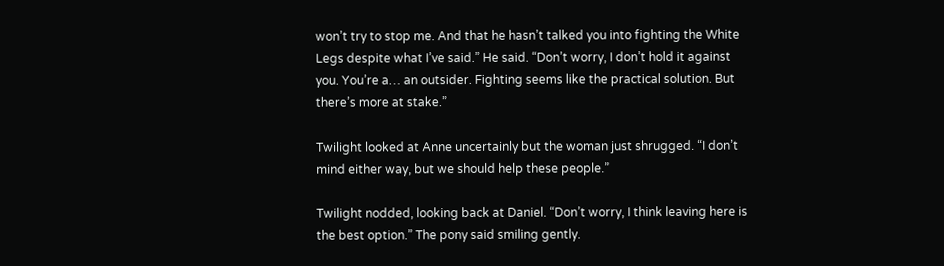won’t try to stop me. And that he hasn’t talked you into fighting the White Legs despite what I’ve said.” He said. “Don’t worry, I don’t hold it against you. You’re a… an outsider. Fighting seems like the practical solution. But there’s more at stake.”

Twilight looked at Anne uncertainly but the woman just shrugged. “I don’t mind either way, but we should help these people.”

Twilight nodded, looking back at Daniel. “Don’t worry, I think leaving here is the best option.” The pony said smiling gently.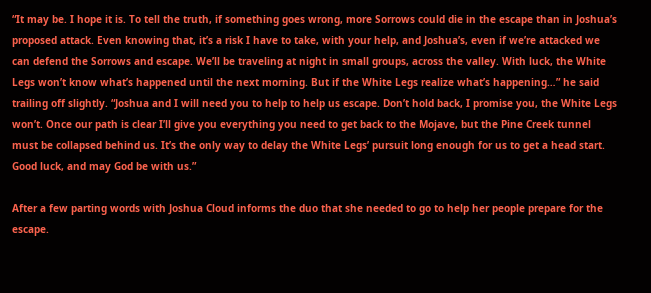“It may be. I hope it is. To tell the truth, if something goes wrong, more Sorrows could die in the escape than in Joshua’s proposed attack. Even knowing that, it’s a risk I have to take, with your help, and Joshua’s, even if we’re attacked we can defend the Sorrows and escape. We’ll be traveling at night in small groups, across the valley. With luck, the White Legs won’t know what’s happened until the next morning. But if the White Legs realize what’s happening…” he said trailing off slightly. “Joshua and I will need you to help to help us escape. Don’t hold back, I promise you, the White Legs won’t. Once our path is clear I’ll give you everything you need to get back to the Mojave, but the Pine Creek tunnel must be collapsed behind us. It’s the only way to delay the White Legs’ pursuit long enough for us to get a head start. Good luck, and may God be with us.”

After a few parting words with Joshua Cloud informs the duo that she needed to go to help her people prepare for the escape.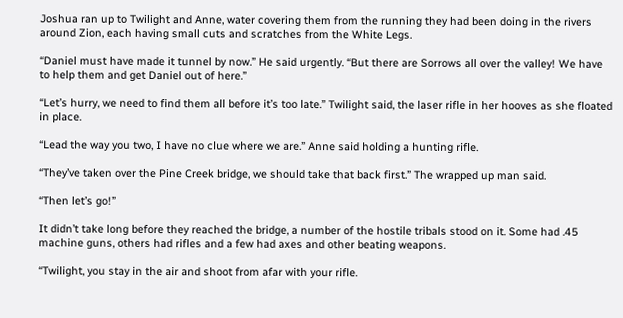Joshua ran up to Twilight and Anne, water covering them from the running they had been doing in the rivers around Zion, each having small cuts and scratches from the White Legs.

“Daniel must have made it tunnel by now.” He said urgently. “But there are Sorrows all over the valley! We have to help them and get Daniel out of here.”

“Let’s hurry, we need to find them all before it’s too late.” Twilight said, the laser rifle in her hooves as she floated in place.

“Lead the way you two, I have no clue where we are.” Anne said holding a hunting rifle.

“They’ve taken over the Pine Creek bridge, we should take that back first.” The wrapped up man said.

“Then let’s go!”

It didn’t take long before they reached the bridge, a number of the hostile tribals stood on it. Some had .45 machine guns, others had rifles and a few had axes and other beating weapons.

“Twilight, you stay in the air and shoot from afar with your rifle.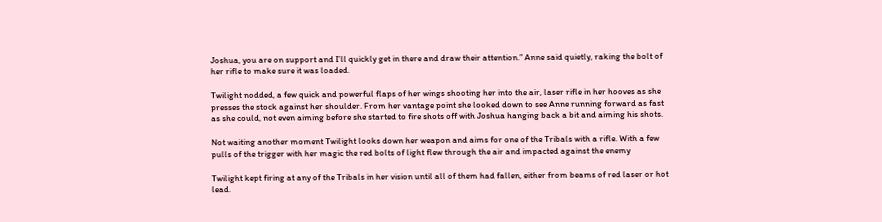Joshua, you are on support and I’ll quickly get in there and draw their attention.” Anne said quietly, raking the bolt of her rifle to make sure it was loaded.

Twilight nodded, a few quick and powerful flaps of her wings shooting her into the air, laser rifle in her hooves as she presses the stock against her shoulder. From her vantage point she looked down to see Anne running forward as fast as she could, not even aiming before she started to fire shots off with Joshua hanging back a bit and aiming his shots.

Not waiting another moment Twilight looks down her weapon and aims for one of the Tribals with a rifle. With a few pulls of the trigger with her magic the red bolts of light flew through the air and impacted against the enemy

Twilight kept firing at any of the Tribals in her vision until all of them had fallen, either from beams of red laser or hot lead.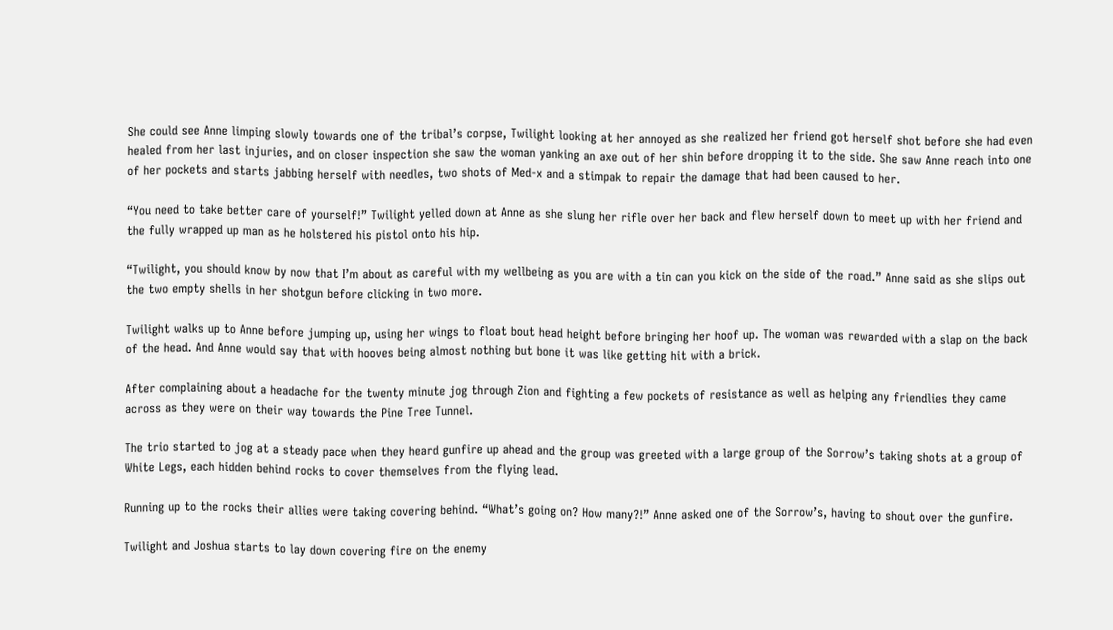She could see Anne limping slowly towards one of the tribal’s corpse, Twilight looking at her annoyed as she realized her friend got herself shot before she had even healed from her last injuries, and on closer inspection she saw the woman yanking an axe out of her shin before dropping it to the side. She saw Anne reach into one of her pockets and starts jabbing herself with needles, two shots of Med-x and a stimpak to repair the damage that had been caused to her.

“You need to take better care of yourself!” Twilight yelled down at Anne as she slung her rifle over her back and flew herself down to meet up with her friend and the fully wrapped up man as he holstered his pistol onto his hip.

“Twilight, you should know by now that I’m about as careful with my wellbeing as you are with a tin can you kick on the side of the road.” Anne said as she slips out the two empty shells in her shotgun before clicking in two more.

Twilight walks up to Anne before jumping up, using her wings to float bout head height before bringing her hoof up. The woman was rewarded with a slap on the back of the head. And Anne would say that with hooves being almost nothing but bone it was like getting hit with a brick.

After complaining about a headache for the twenty minute jog through Zion and fighting a few pockets of resistance as well as helping any friendlies they came across as they were on their way towards the Pine Tree Tunnel.

The trio started to jog at a steady pace when they heard gunfire up ahead and the group was greeted with a large group of the Sorrow’s taking shots at a group of White Legs, each hidden behind rocks to cover themselves from the flying lead.

Running up to the rocks their allies were taking covering behind. “What’s going on? How many?!” Anne asked one of the Sorrow’s, having to shout over the gunfire.

Twilight and Joshua starts to lay down covering fire on the enemy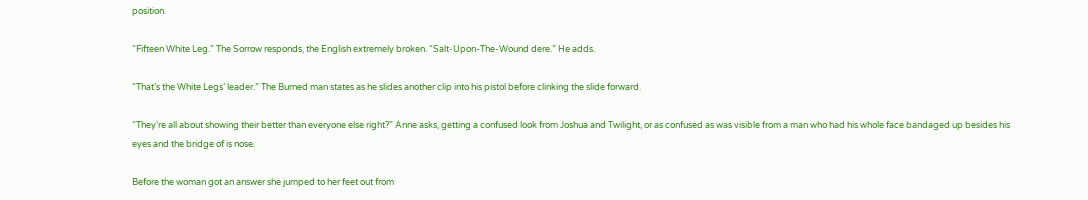position.

“Fifteen White Leg.” The Sorrow responds, the English extremely broken. “Salt-Upon-The-Wound dere.” He adds.

“That’s the White Legs’ leader.” The Burned man states as he slides another clip into his pistol before clinking the slide forward.

“They’re all about showing their better than everyone else right?” Anne asks, getting a confused look from Joshua and Twilight, or as confused as was visible from a man who had his whole face bandaged up besides his eyes and the bridge of is nose.

Before the woman got an answer she jumped to her feet out from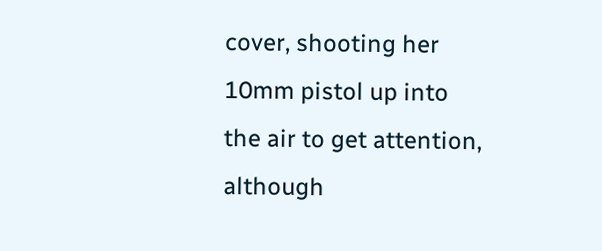cover, shooting her 10mm pistol up into the air to get attention, although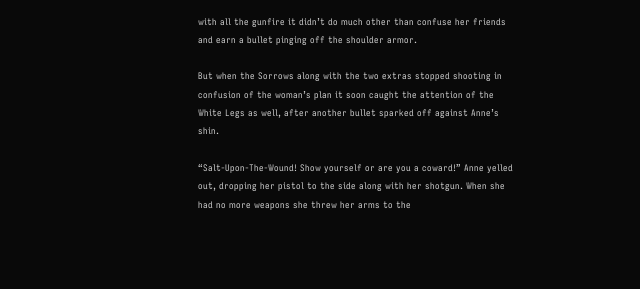with all the gunfire it didn’t do much other than confuse her friends and earn a bullet pinging off the shoulder armor.

But when the Sorrows along with the two extras stopped shooting in confusion of the woman’s plan it soon caught the attention of the White Legs as well, after another bullet sparked off against Anne’s shin.

“Salt-Upon-The-Wound! Show yourself or are you a coward!” Anne yelled out, dropping her pistol to the side along with her shotgun. When she had no more weapons she threw her arms to the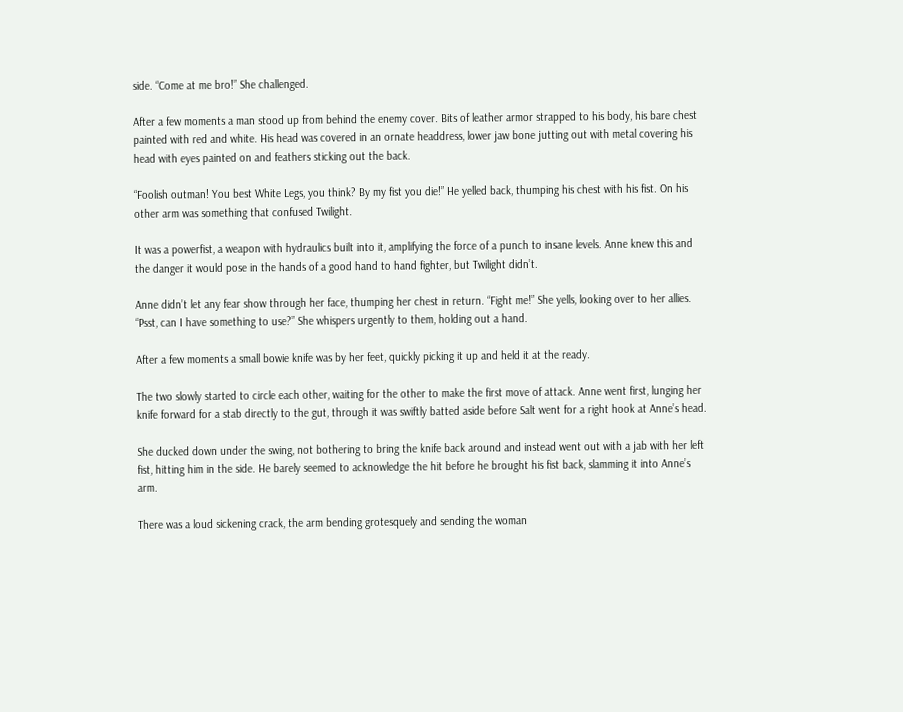side. “Come at me bro!” She challenged.

After a few moments a man stood up from behind the enemy cover. Bits of leather armor strapped to his body, his bare chest painted with red and white. His head was covered in an ornate headdress, lower jaw bone jutting out with metal covering his head with eyes painted on and feathers sticking out the back.

“Foolish outman! You best White Legs, you think? By my fist you die!” He yelled back, thumping his chest with his fist. On his other arm was something that confused Twilight.

It was a powerfist, a weapon with hydraulics built into it, amplifying the force of a punch to insane levels. Anne knew this and the danger it would pose in the hands of a good hand to hand fighter, but Twilight didn’t.

Anne didn’t let any fear show through her face, thumping her chest in return. “Fight me!” She yells, looking over to her allies. “Psst, can I have something to use?” She whispers urgently to them, holding out a hand.

After a few moments a small bowie knife was by her feet, quickly picking it up and held it at the ready.

The two slowly started to circle each other, waiting for the other to make the first move of attack. Anne went first, lunging her knife forward for a stab directly to the gut, through it was swiftly batted aside before Salt went for a right hook at Anne’s head.

She ducked down under the swing, not bothering to bring the knife back around and instead went out with a jab with her left fist, hitting him in the side. He barely seemed to acknowledge the hit before he brought his fist back, slamming it into Anne’s arm.

There was a loud sickening crack, the arm bending grotesquely and sending the woman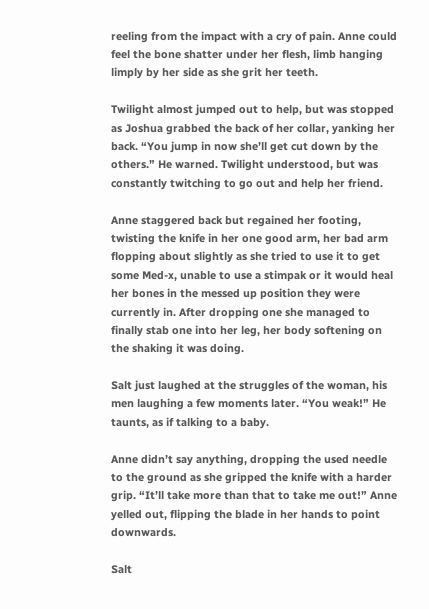reeling from the impact with a cry of pain. Anne could feel the bone shatter under her flesh, limb hanging limply by her side as she grit her teeth.

Twilight almost jumped out to help, but was stopped as Joshua grabbed the back of her collar, yanking her back. “You jump in now she’ll get cut down by the others.” He warned. Twilight understood, but was constantly twitching to go out and help her friend.

Anne staggered back but regained her footing, twisting the knife in her one good arm, her bad arm flopping about slightly as she tried to use it to get some Med-x, unable to use a stimpak or it would heal her bones in the messed up position they were currently in. After dropping one she managed to finally stab one into her leg, her body softening on the shaking it was doing.

Salt just laughed at the struggles of the woman, his men laughing a few moments later. “You weak!” He taunts, as if talking to a baby.

Anne didn’t say anything, dropping the used needle to the ground as she gripped the knife with a harder grip. “It’ll take more than that to take me out!” Anne yelled out, flipping the blade in her hands to point downwards.

Salt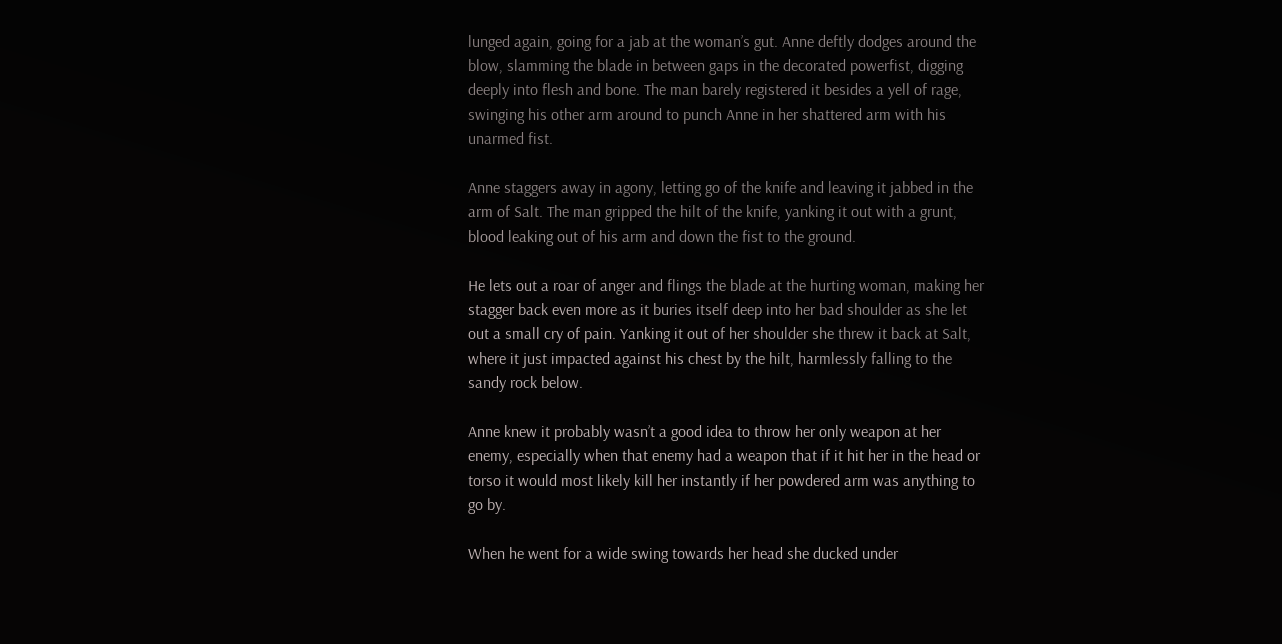lunged again, going for a jab at the woman’s gut. Anne deftly dodges around the blow, slamming the blade in between gaps in the decorated powerfist, digging deeply into flesh and bone. The man barely registered it besides a yell of rage, swinging his other arm around to punch Anne in her shattered arm with his unarmed fist.

Anne staggers away in agony, letting go of the knife and leaving it jabbed in the arm of Salt. The man gripped the hilt of the knife, yanking it out with a grunt, blood leaking out of his arm and down the fist to the ground.

He lets out a roar of anger and flings the blade at the hurting woman, making her stagger back even more as it buries itself deep into her bad shoulder as she let out a small cry of pain. Yanking it out of her shoulder she threw it back at Salt, where it just impacted against his chest by the hilt, harmlessly falling to the sandy rock below.

Anne knew it probably wasn’t a good idea to throw her only weapon at her enemy, especially when that enemy had a weapon that if it hit her in the head or torso it would most likely kill her instantly if her powdered arm was anything to go by.

When he went for a wide swing towards her head she ducked under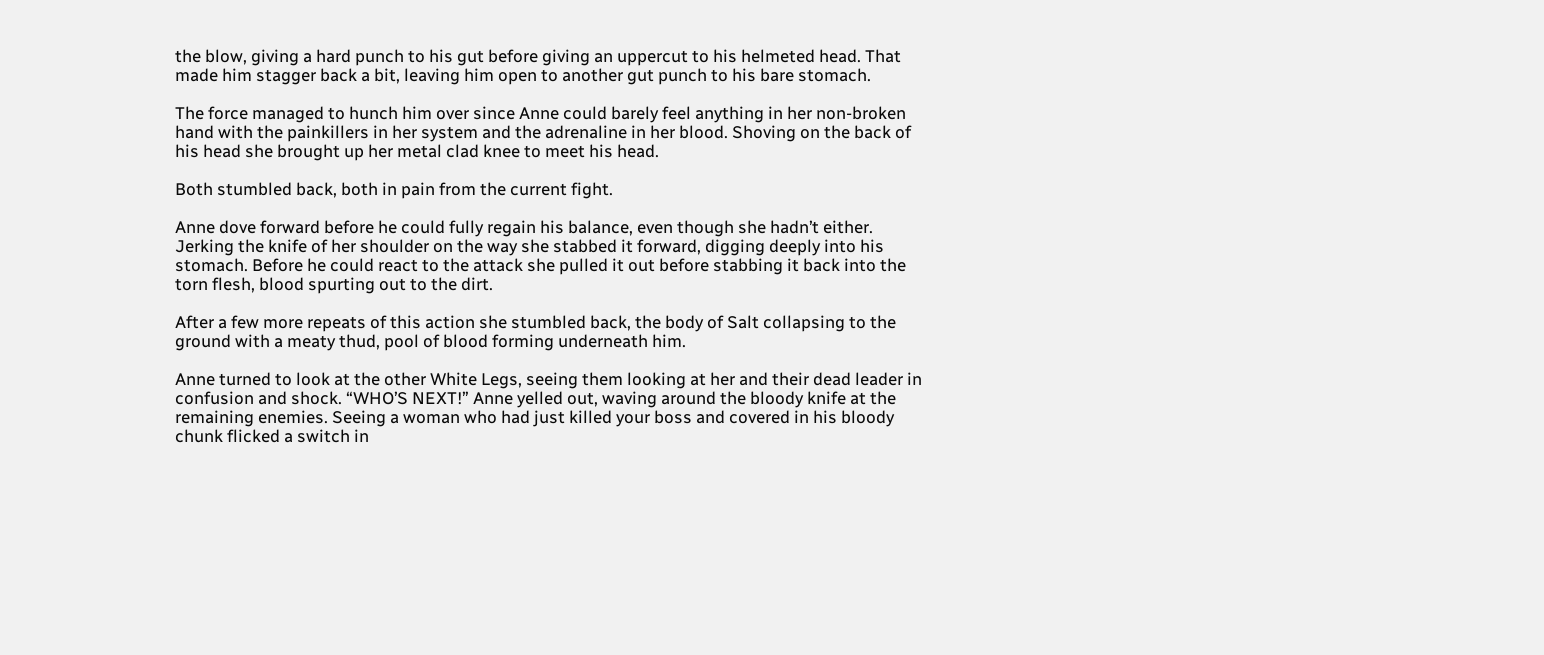the blow, giving a hard punch to his gut before giving an uppercut to his helmeted head. That made him stagger back a bit, leaving him open to another gut punch to his bare stomach.

The force managed to hunch him over since Anne could barely feel anything in her non-broken hand with the painkillers in her system and the adrenaline in her blood. Shoving on the back of his head she brought up her metal clad knee to meet his head.

Both stumbled back, both in pain from the current fight.

Anne dove forward before he could fully regain his balance, even though she hadn’t either. Jerking the knife of her shoulder on the way she stabbed it forward, digging deeply into his stomach. Before he could react to the attack she pulled it out before stabbing it back into the torn flesh, blood spurting out to the dirt.

After a few more repeats of this action she stumbled back, the body of Salt collapsing to the ground with a meaty thud, pool of blood forming underneath him.

Anne turned to look at the other White Legs, seeing them looking at her and their dead leader in confusion and shock. “WHO’S NEXT!” Anne yelled out, waving around the bloody knife at the remaining enemies. Seeing a woman who had just killed your boss and covered in his bloody chunk flicked a switch in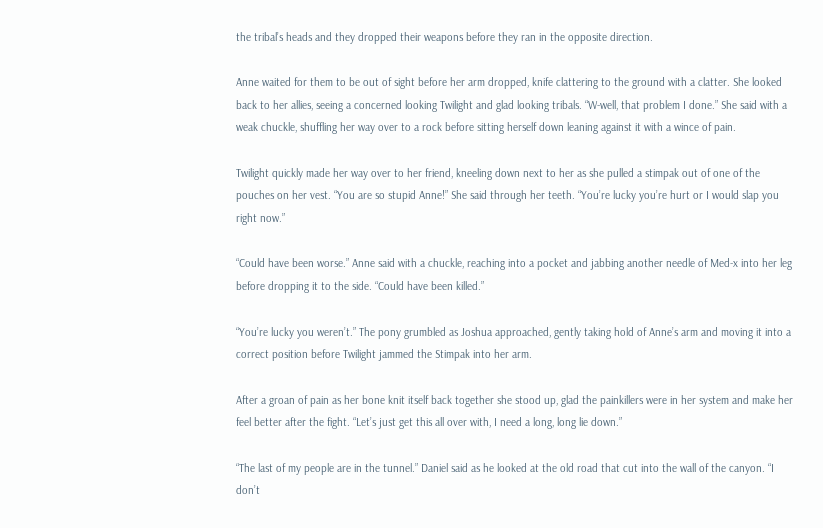the tribal’s heads and they dropped their weapons before they ran in the opposite direction.

Anne waited for them to be out of sight before her arm dropped, knife clattering to the ground with a clatter. She looked back to her allies, seeing a concerned looking Twilight and glad looking tribals. “W-well, that problem I done.” She said with a weak chuckle, shuffling her way over to a rock before sitting herself down leaning against it with a wince of pain.

Twilight quickly made her way over to her friend, kneeling down next to her as she pulled a stimpak out of one of the pouches on her vest. “You are so stupid Anne!” She said through her teeth. “You’re lucky you’re hurt or I would slap you right now.”

“Could have been worse.” Anne said with a chuckle, reaching into a pocket and jabbing another needle of Med-x into her leg before dropping it to the side. “Could have been killed.”

“You’re lucky you weren’t.” The pony grumbled as Joshua approached, gently taking hold of Anne’s arm and moving it into a correct position before Twilight jammed the Stimpak into her arm.

After a groan of pain as her bone knit itself back together she stood up, glad the painkillers were in her system and make her feel better after the fight. “Let’s just get this all over with, I need a long, long lie down.”

“The last of my people are in the tunnel.” Daniel said as he looked at the old road that cut into the wall of the canyon. “I don’t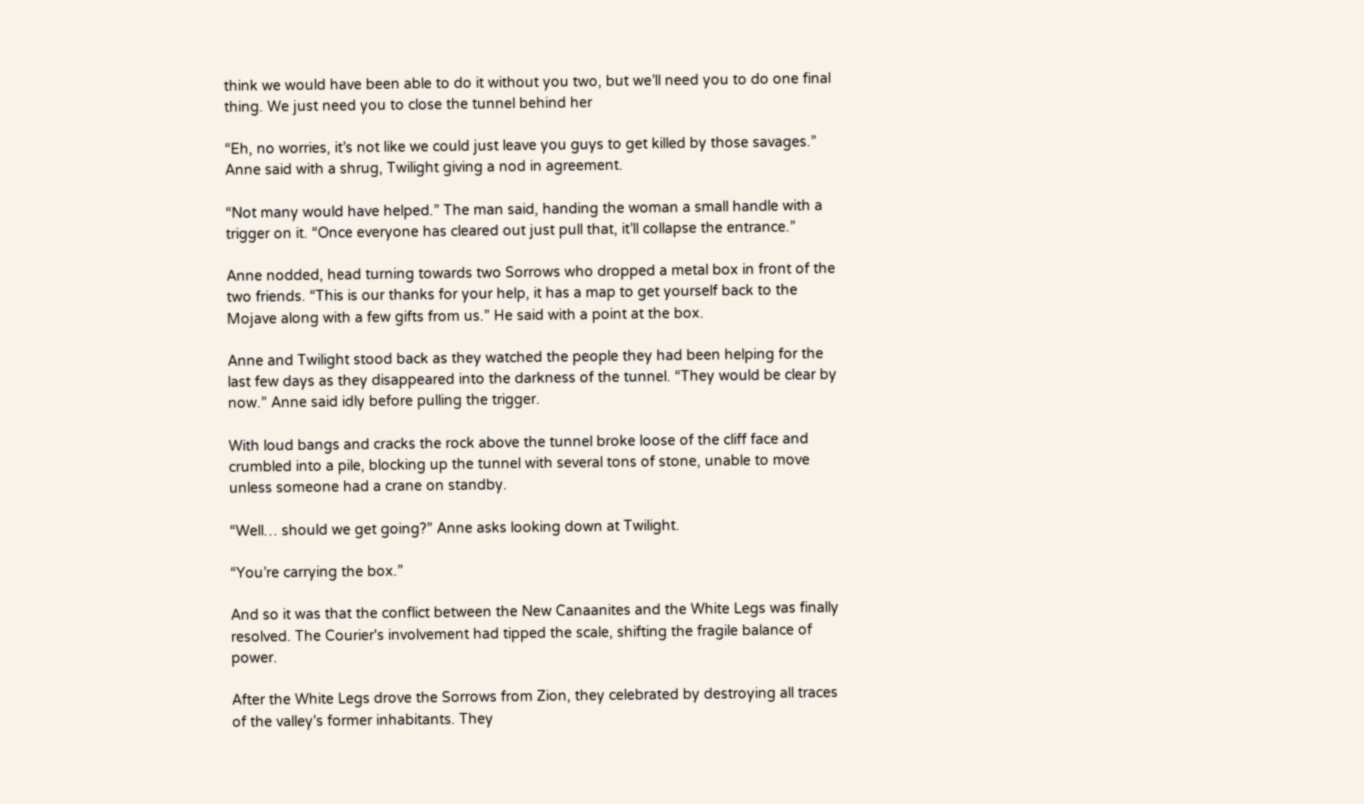think we would have been able to do it without you two, but we’ll need you to do one final thing. We just need you to close the tunnel behind her

“Eh, no worries, it’s not like we could just leave you guys to get killed by those savages.” Anne said with a shrug, Twilight giving a nod in agreement.

“Not many would have helped.” The man said, handing the woman a small handle with a trigger on it. “Once everyone has cleared out just pull that, it’ll collapse the entrance.”

Anne nodded, head turning towards two Sorrows who dropped a metal box in front of the two friends. “This is our thanks for your help, it has a map to get yourself back to the Mojave along with a few gifts from us.” He said with a point at the box.

Anne and Twilight stood back as they watched the people they had been helping for the last few days as they disappeared into the darkness of the tunnel. “They would be clear by now.” Anne said idly before pulling the trigger.

With loud bangs and cracks the rock above the tunnel broke loose of the cliff face and crumbled into a pile, blocking up the tunnel with several tons of stone, unable to move unless someone had a crane on standby.

“Well… should we get going?” Anne asks looking down at Twilight.

“You’re carrying the box.”

And so it was that the conflict between the New Canaanites and the White Legs was finally resolved. The Courier's involvement had tipped the scale, shifting the fragile balance of power.

After the White Legs drove the Sorrows from Zion, they celebrated by destroying all traces of the valley's former inhabitants. They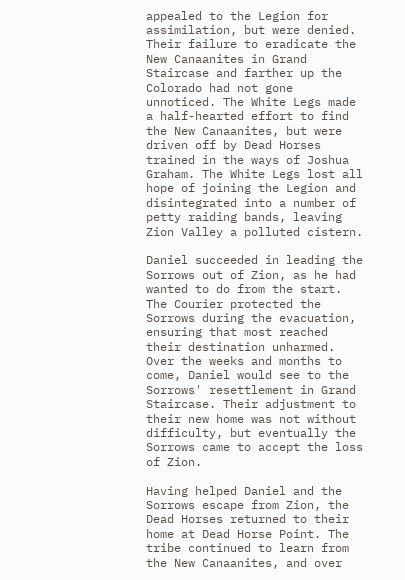appealed to the Legion for assimilation, but were denied. Their failure to eradicate the New Canaanites in Grand Staircase and farther up the Colorado had not gone unnoticed. The White Legs made a half-hearted effort to find the New Canaanites, but were driven off by Dead Horses trained in the ways of Joshua Graham. The White Legs lost all hope of joining the Legion and disintegrated into a number of petty raiding bands, leaving Zion Valley a polluted cistern.

Daniel succeeded in leading the Sorrows out of Zion, as he had wanted to do from the start. The Courier protected the Sorrows during the evacuation, ensuring that most reached their destination unharmed. Over the weeks and months to come, Daniel would see to the Sorrows' resettlement in Grand Staircase. Their adjustment to their new home was not without difficulty, but eventually the Sorrows came to accept the loss of Zion.

Having helped Daniel and the Sorrows escape from Zion, the Dead Horses returned to their home at Dead Horse Point. The tribe continued to learn from the New Canaanites, and over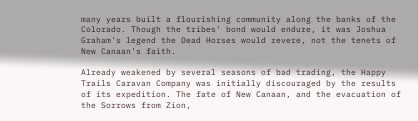many years built a flourishing community along the banks of the Colorado. Though the tribes' bond would endure, it was Joshua Graham's legend the Dead Horses would revere, not the tenets of New Canaan's faith.

Already weakened by several seasons of bad trading, the Happy Trails Caravan Company was initially discouraged by the results of its expedition. The fate of New Canaan, and the evacuation of the Sorrows from Zion,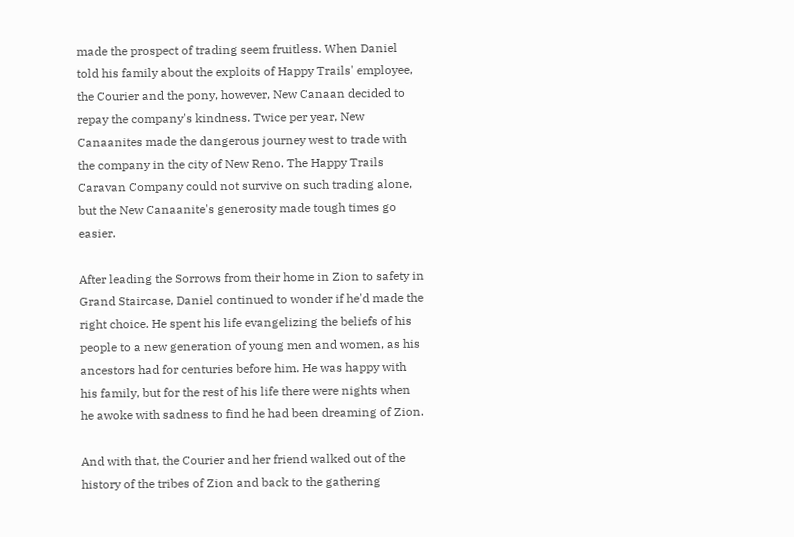made the prospect of trading seem fruitless. When Daniel told his family about the exploits of Happy Trails' employee, the Courier and the pony, however, New Canaan decided to repay the company's kindness. Twice per year, New Canaanites made the dangerous journey west to trade with the company in the city of New Reno. The Happy Trails Caravan Company could not survive on such trading alone, but the New Canaanite's generosity made tough times go easier.

After leading the Sorrows from their home in Zion to safety in Grand Staircase, Daniel continued to wonder if he'd made the right choice. He spent his life evangelizing the beliefs of his people to a new generation of young men and women, as his ancestors had for centuries before him. He was happy with his family, but for the rest of his life there were nights when he awoke with sadness to find he had been dreaming of Zion.

And with that, the Courier and her friend walked out of the history of the tribes of Zion and back to the gathering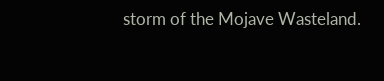storm of the Mojave Wasteland.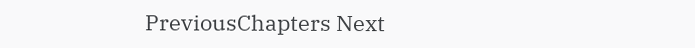PreviousChapters Next